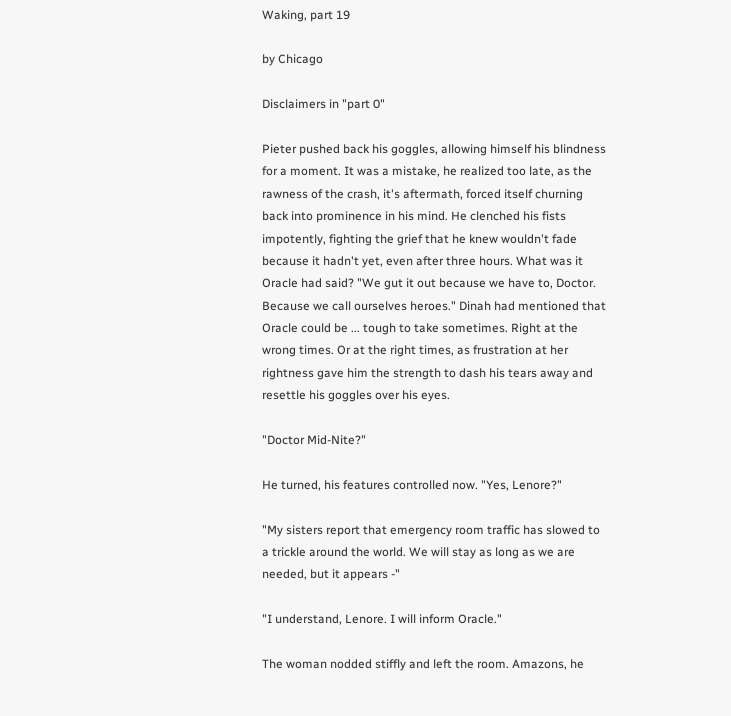Waking, part 19

by Chicago

Disclaimers in "part 0"

Pieter pushed back his goggles, allowing himself his blindness for a moment. It was a mistake, he realized too late, as the rawness of the crash, it's aftermath, forced itself churning back into prominence in his mind. He clenched his fists impotently, fighting the grief that he knew wouldn't fade because it hadn't yet, even after three hours. What was it Oracle had said? "We gut it out because we have to, Doctor. Because we call ourselves heroes." Dinah had mentioned that Oracle could be ... tough to take sometimes. Right at the wrong times. Or at the right times, as frustration at her rightness gave him the strength to dash his tears away and resettle his goggles over his eyes.

"Doctor Mid-Nite?"

He turned, his features controlled now. "Yes, Lenore?"

"My sisters report that emergency room traffic has slowed to a trickle around the world. We will stay as long as we are needed, but it appears -"

"I understand, Lenore. I will inform Oracle."

The woman nodded stiffly and left the room. Amazons, he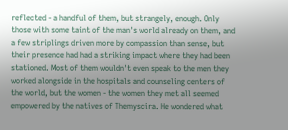reflected - a handful of them, but strangely, enough. Only those with some taint of the man's world already on them, and a few striplings driven more by compassion than sense, but their presence had had a striking impact where they had been stationed. Most of them wouldn't even speak to the men they worked alongside in the hospitals and counseling centers of the world, but the women - the women they met all seemed empowered by the natives of Themyscira. He wondered what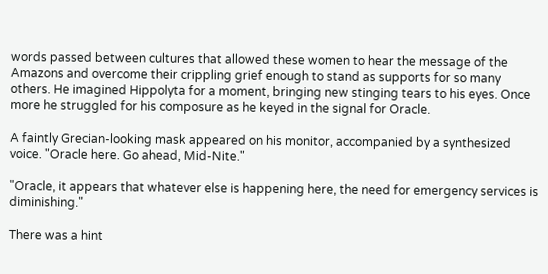words passed between cultures that allowed these women to hear the message of the Amazons and overcome their crippling grief enough to stand as supports for so many others. He imagined Hippolyta for a moment, bringing new stinging tears to his eyes. Once more he struggled for his composure as he keyed in the signal for Oracle.

A faintly Grecian-looking mask appeared on his monitor, accompanied by a synthesized voice. "Oracle here. Go ahead, Mid-Nite."

"Oracle, it appears that whatever else is happening here, the need for emergency services is diminishing."

There was a hint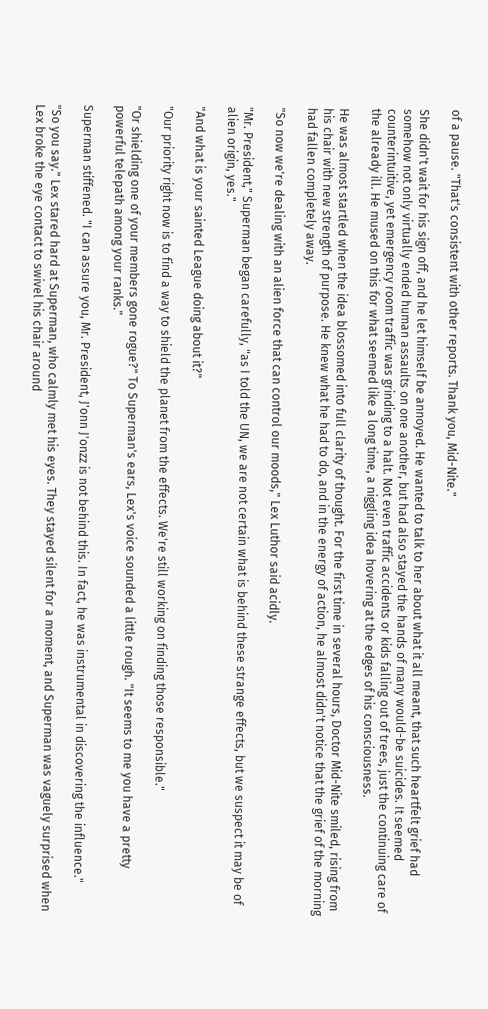of a pause. "That's consistent with other reports. Thank you, Mid-Nite."

She didn't wait for his sign off, and he let himself be annoyed. He wanted to talk to her about what it all meant, that such heartfelt grief had somehow not only virtually ended human assaults on one another, but had also stayed the hands of many would-be suicides. It seemed counterintuitive, yet emergency room traffic was grinding to a halt. Not even traffic accidents or kids falling out of trees, just the continuing care of the already ill. He mused on this for what seemed like a long time, a niggling idea hovering at the edges of his consciousness.

He was almost startled when the idea blossomed into full clarity of thought. For the first time in several hours, Doctor Mid-Nite smiled, rising from his chair with new strength of purpose. He knew what he had to do, and in the energy of action, he almost didn't notice that the grief of the morning had fallen completely away.

"So now we're dealing with an alien force that can control our moods," Lex Luthor said acidly.

"Mr. President," Superman began carefully, "as I told the UN, we are not certain what is behind these strange effects, but we suspect it may be of alien origin, yes."

"And what is your sainted League doing about it?"

"Our priority right now is to find a way to shield the planet from the effects. We're still working on finding those responsible."

"Or shielding one of your members gone rogue?" To Superman's ears, Lex's voice sounded a little rough. "It seems to me you have a pretty powerful telepath among your ranks."

Superman stiffened. "I can assure you, Mr. President, J'onn J'onzz is not behind this. In fact, he was instrumental in discovering the influence."

"So you say." Lex stared hard at Superman, who calmly met his eyes. They stayed silent for a moment, and Superman was vaguely surprised when Lex broke the eye contact to swivel his chair around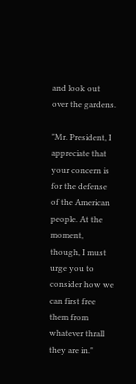and look out over the gardens.

"Mr. President, I appreciate that your concern is for the defense of the American people. At the moment, though, I must urge you to consider how we can first free them from whatever thrall they are in."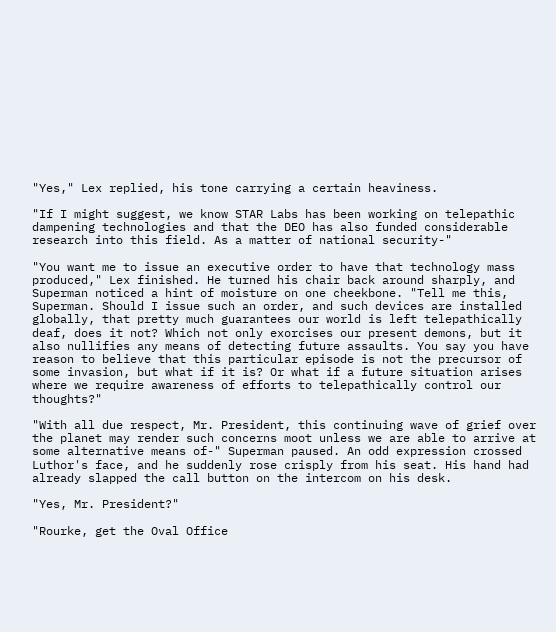"Yes," Lex replied, his tone carrying a certain heaviness.

"If I might suggest, we know STAR Labs has been working on telepathic dampening technologies and that the DEO has also funded considerable research into this field. As a matter of national security-"

"You want me to issue an executive order to have that technology mass produced," Lex finished. He turned his chair back around sharply, and Superman noticed a hint of moisture on one cheekbone. "Tell me this, Superman. Should I issue such an order, and such devices are installed globally, that pretty much guarantees our world is left telepathically deaf, does it not? Which not only exorcises our present demons, but it also nullifies any means of detecting future assaults. You say you have reason to believe that this particular episode is not the precursor of some invasion, but what if it is? Or what if a future situation arises where we require awareness of efforts to telepathically control our thoughts?"

"With all due respect, Mr. President, this continuing wave of grief over the planet may render such concerns moot unless we are able to arrive at some alternative means of-" Superman paused. An odd expression crossed Luthor's face, and he suddenly rose crisply from his seat. His hand had already slapped the call button on the intercom on his desk.

"Yes, Mr. President?"

"Rourke, get the Oval Office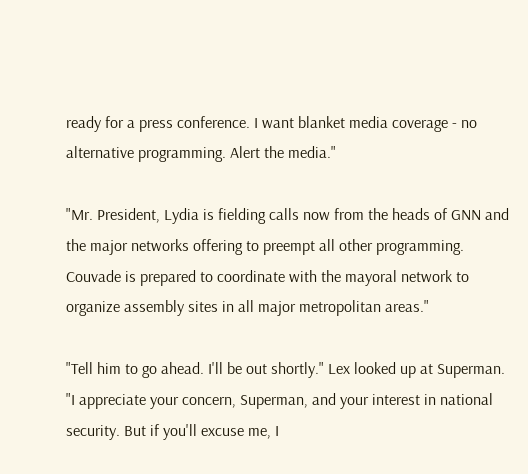ready for a press conference. I want blanket media coverage - no alternative programming. Alert the media."

"Mr. President, Lydia is fielding calls now from the heads of GNN and the major networks offering to preempt all other programming. Couvade is prepared to coordinate with the mayoral network to organize assembly sites in all major metropolitan areas."

"Tell him to go ahead. I'll be out shortly." Lex looked up at Superman. "I appreciate your concern, Superman, and your interest in national security. But if you'll excuse me, I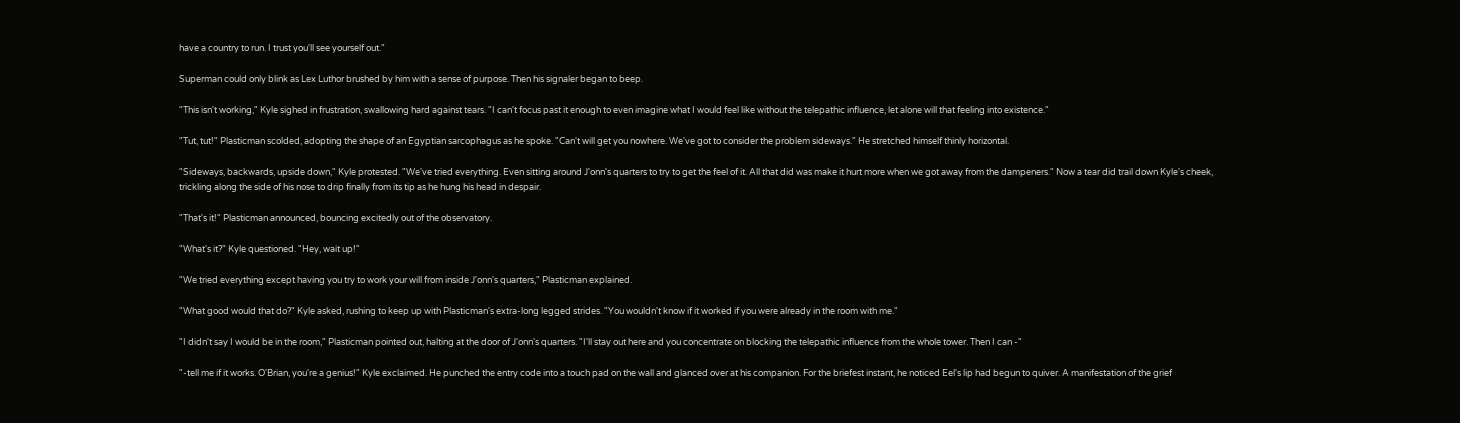have a country to run. I trust you'll see yourself out."

Superman could only blink as Lex Luthor brushed by him with a sense of purpose. Then his signaler began to beep.

"This isn't working," Kyle sighed in frustration, swallowing hard against tears. "I can't focus past it enough to even imagine what I would feel like without the telepathic influence, let alone will that feeling into existence."

"Tut, tut!" Plasticman scolded, adopting the shape of an Egyptian sarcophagus as he spoke. "Can't will get you nowhere. We've got to consider the problem sideways." He stretched himself thinly horizontal.

"Sideways, backwards, upside down," Kyle protested. "We've tried everything. Even sitting around J'onn's quarters to try to get the feel of it. All that did was make it hurt more when we got away from the dampeners." Now a tear did trail down Kyle's cheek, trickling along the side of his nose to drip finally from its tip as he hung his head in despair.

"That's it!" Plasticman announced, bouncing excitedly out of the observatory.

"What's it?" Kyle questioned. "Hey, wait up!"

"We tried everything except having you try to work your will from inside J'onn's quarters," Plasticman explained.

"What good would that do?" Kyle asked, rushing to keep up with Plasticman's extra-long legged strides. "You wouldn't know if it worked if you were already in the room with me."

"I didn't say I would be in the room," Plasticman pointed out, halting at the door of J'onn's quarters. "I'll stay out here and you concentrate on blocking the telepathic influence from the whole tower. Then I can -"

"-tell me if it works. O'Brian, you're a genius!" Kyle exclaimed. He punched the entry code into a touch pad on the wall and glanced over at his companion. For the briefest instant, he noticed Eel's lip had begun to quiver. A manifestation of the grief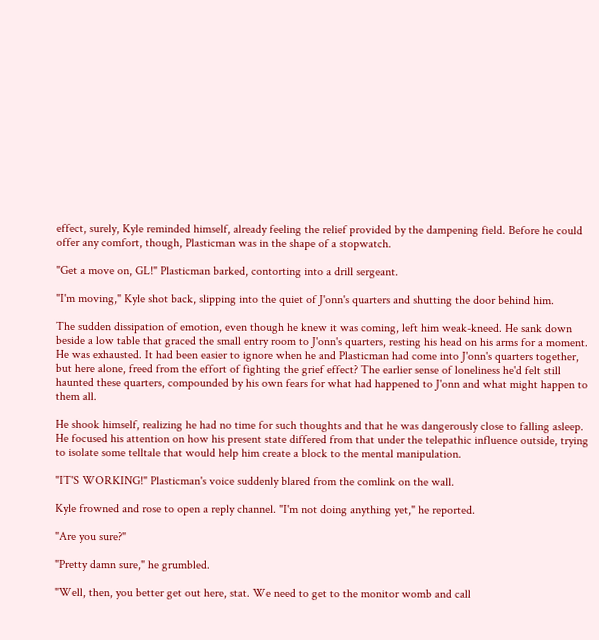effect, surely, Kyle reminded himself, already feeling the relief provided by the dampening field. Before he could offer any comfort, though, Plasticman was in the shape of a stopwatch.

"Get a move on, GL!" Plasticman barked, contorting into a drill sergeant.

"I'm moving," Kyle shot back, slipping into the quiet of J'onn's quarters and shutting the door behind him.

The sudden dissipation of emotion, even though he knew it was coming, left him weak-kneed. He sank down beside a low table that graced the small entry room to J'onn's quarters, resting his head on his arms for a moment. He was exhausted. It had been easier to ignore when he and Plasticman had come into J'onn's quarters together, but here alone, freed from the effort of fighting the grief effect? The earlier sense of loneliness he'd felt still haunted these quarters, compounded by his own fears for what had happened to J'onn and what might happen to them all.

He shook himself, realizing he had no time for such thoughts and that he was dangerously close to falling asleep. He focused his attention on how his present state differed from that under the telepathic influence outside, trying to isolate some telltale that would help him create a block to the mental manipulation.

"IT'S WORKING!" Plasticman's voice suddenly blared from the comlink on the wall.

Kyle frowned and rose to open a reply channel. "I'm not doing anything yet," he reported.

"Are you sure?"

"Pretty damn sure," he grumbled.

"Well, then, you better get out here, stat. We need to get to the monitor womb and call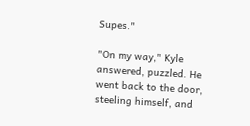Supes."

"On my way," Kyle answered, puzzled. He went back to the door, steeling himself, and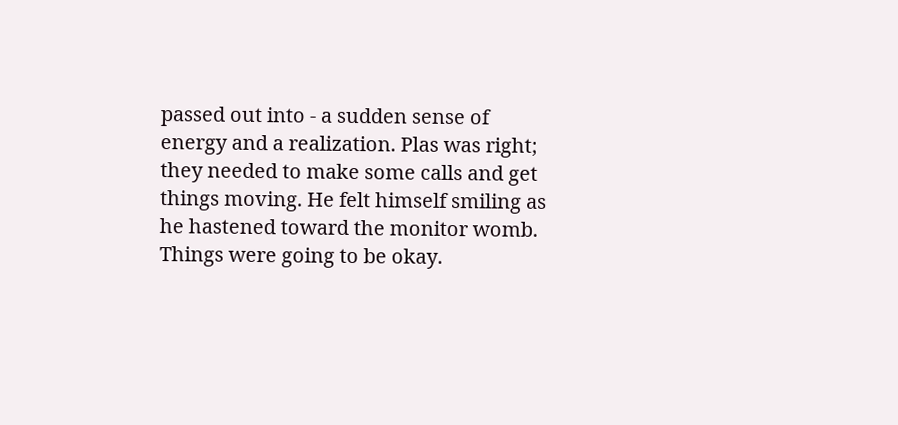passed out into - a sudden sense of energy and a realization. Plas was right; they needed to make some calls and get things moving. He felt himself smiling as he hastened toward the monitor womb. Things were going to be okay.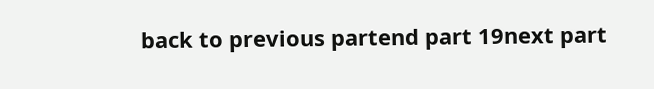back to previous partend part 19next part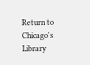Return to Chicago's Library